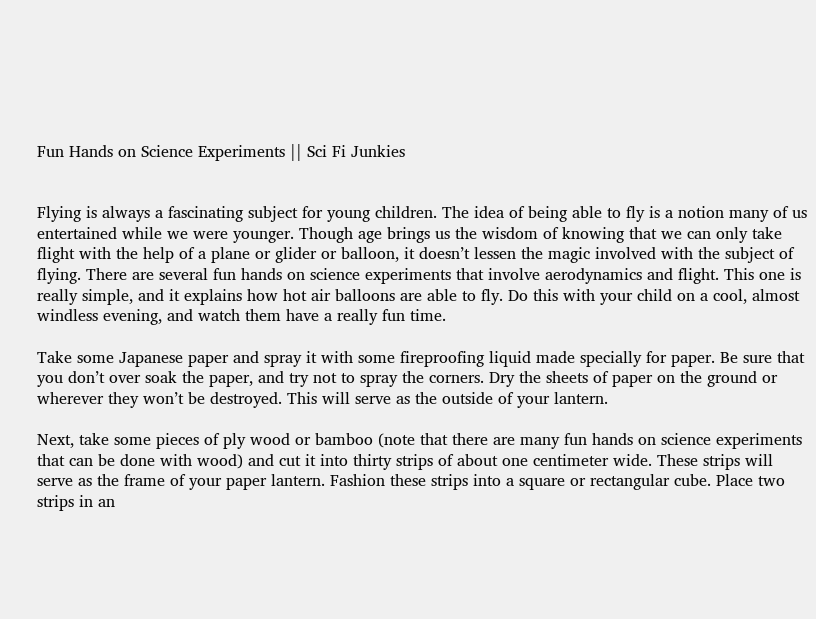Fun Hands on Science Experiments || Sci Fi Junkies


Flying is always a fascinating subject for young children. The idea of being able to fly is a notion many of us entertained while we were younger. Though age brings us the wisdom of knowing that we can only take flight with the help of a plane or glider or balloon, it doesn’t lessen the magic involved with the subject of flying. There are several fun hands on science experiments that involve aerodynamics and flight. This one is really simple, and it explains how hot air balloons are able to fly. Do this with your child on a cool, almost windless evening, and watch them have a really fun time.

Take some Japanese paper and spray it with some fireproofing liquid made specially for paper. Be sure that you don’t over soak the paper, and try not to spray the corners. Dry the sheets of paper on the ground or wherever they won’t be destroyed. This will serve as the outside of your lantern.

Next, take some pieces of ply wood or bamboo (note that there are many fun hands on science experiments that can be done with wood) and cut it into thirty strips of about one centimeter wide. These strips will serve as the frame of your paper lantern. Fashion these strips into a square or rectangular cube. Place two strips in an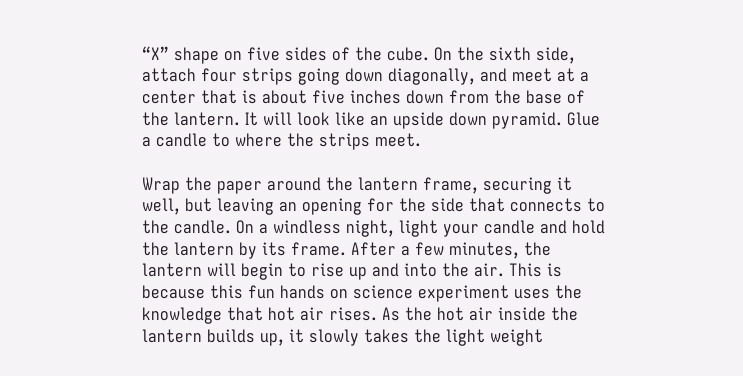“X” shape on five sides of the cube. On the sixth side, attach four strips going down diagonally, and meet at a center that is about five inches down from the base of the lantern. It will look like an upside down pyramid. Glue a candle to where the strips meet.

Wrap the paper around the lantern frame, securing it well, but leaving an opening for the side that connects to the candle. On a windless night, light your candle and hold the lantern by its frame. After a few minutes, the lantern will begin to rise up and into the air. This is because this fun hands on science experiment uses the knowledge that hot air rises. As the hot air inside the lantern builds up, it slowly takes the light weight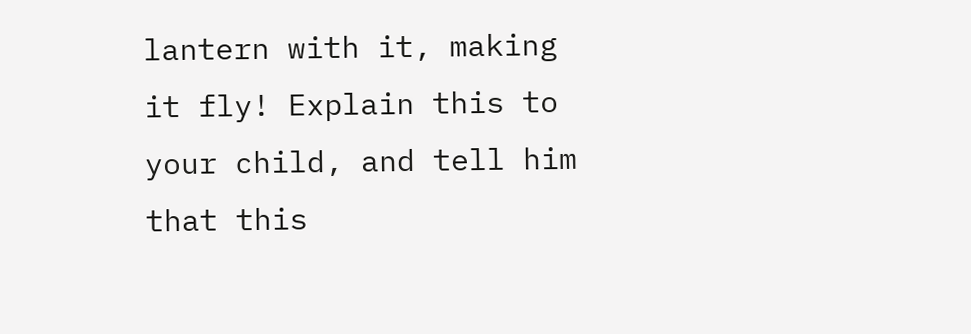lantern with it, making it fly! Explain this to your child, and tell him that this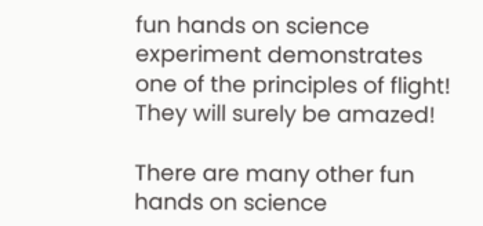fun hands on science experiment demonstrates one of the principles of flight! They will surely be amazed!

There are many other fun hands on science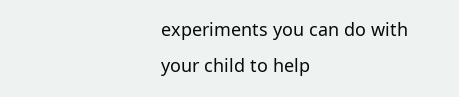experiments you can do with your child to help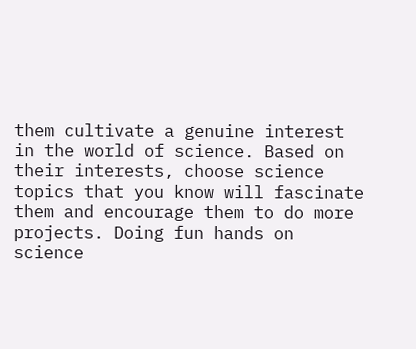them cultivate a genuine interest in the world of science. Based on their interests, choose science topics that you know will fascinate them and encourage them to do more projects. Doing fun hands on science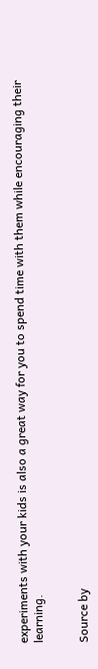experiments with your kids is also a great way for you to spend time with them while encouraging their learning.


Source by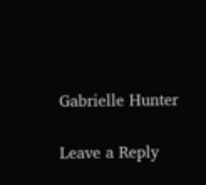Gabrielle Hunter

Leave a Reply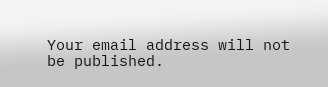Your email address will not be published.